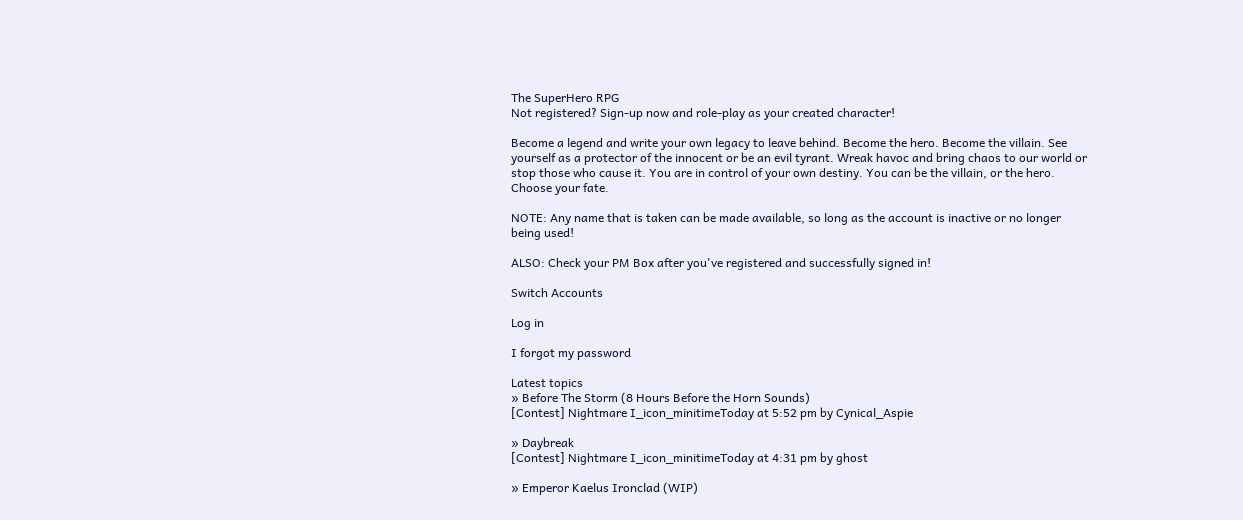The SuperHero RPG
Not registered? Sign-up now and role-play as your created character!

Become a legend and write your own legacy to leave behind. Become the hero. Become the villain. See yourself as a protector of the innocent or be an evil tyrant. Wreak havoc and bring chaos to our world or stop those who cause it. You are in control of your own destiny. You can be the villain, or the hero. Choose your fate.

NOTE: Any name that is taken can be made available, so long as the account is inactive or no longer being used!

ALSO: Check your PM Box after you've registered and successfully signed in!

Switch Accounts

Log in

I forgot my password

Latest topics
» Before The Storm (8 Hours Before the Horn Sounds)
[Contest] Nightmare I_icon_minitimeToday at 5:52 pm by Cynical_Aspie

» Daybreak
[Contest] Nightmare I_icon_minitimeToday at 4:31 pm by ghost

» Emperor Kaelus Ironclad (WIP)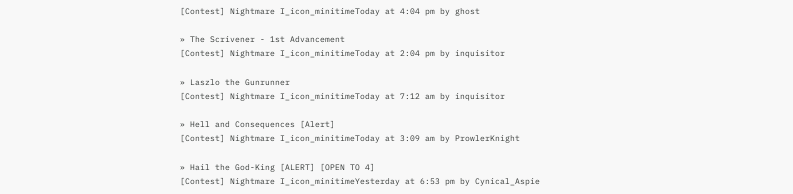[Contest] Nightmare I_icon_minitimeToday at 4:04 pm by ghost

» The Scrivener - 1st Advancement
[Contest] Nightmare I_icon_minitimeToday at 2:04 pm by inquisitor

» Laszlo the Gunrunner
[Contest] Nightmare I_icon_minitimeToday at 7:12 am by inquisitor

» Hell and Consequences [Alert]
[Contest] Nightmare I_icon_minitimeToday at 3:09 am by ProwlerKnight

» Hail the God-King [ALERT] [OPEN TO 4]
[Contest] Nightmare I_icon_minitimeYesterday at 6:53 pm by Cynical_Aspie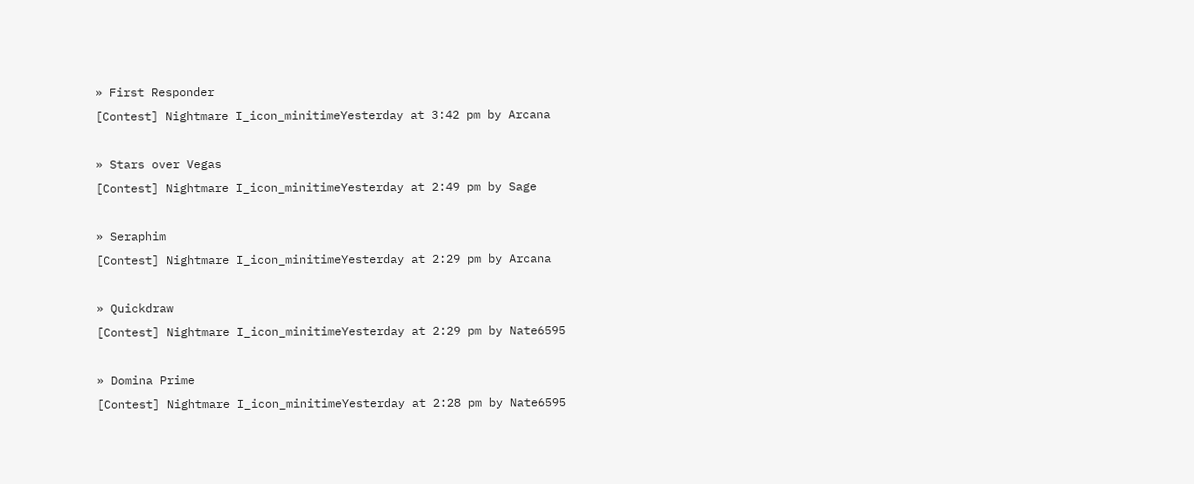» First Responder
[Contest] Nightmare I_icon_minitimeYesterday at 3:42 pm by Arcana

» Stars over Vegas
[Contest] Nightmare I_icon_minitimeYesterday at 2:49 pm by Sage

» Seraphim
[Contest] Nightmare I_icon_minitimeYesterday at 2:29 pm by Arcana

» Quickdraw
[Contest] Nightmare I_icon_minitimeYesterday at 2:29 pm by Nate6595

» Domina Prime
[Contest] Nightmare I_icon_minitimeYesterday at 2:28 pm by Nate6595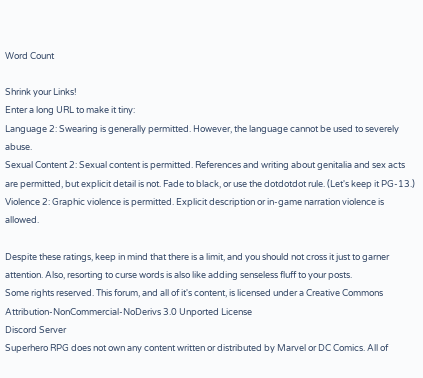Word Count

Shrink your Links!
Enter a long URL to make it tiny:
Language 2: Swearing is generally permitted. However, the language cannot be used to severely abuse.
Sexual Content 2: Sexual content is permitted. References and writing about genitalia and sex acts are permitted, but explicit detail is not. Fade to black, or use the dotdotdot rule. (Let's keep it PG-13.)
Violence 2: Graphic violence is permitted. Explicit description or in-game narration violence is allowed.

Despite these ratings, keep in mind that there is a limit, and you should not cross it just to garner attention. Also, resorting to curse words is also like adding senseless fluff to your posts.
Some rights reserved. This forum, and all of it's content, is licensed under a Creative Commons Attribution-NonCommercial-NoDerivs 3.0 Unported License
Discord Server
Superhero RPG does not own any content written or distributed by Marvel or DC Comics. All of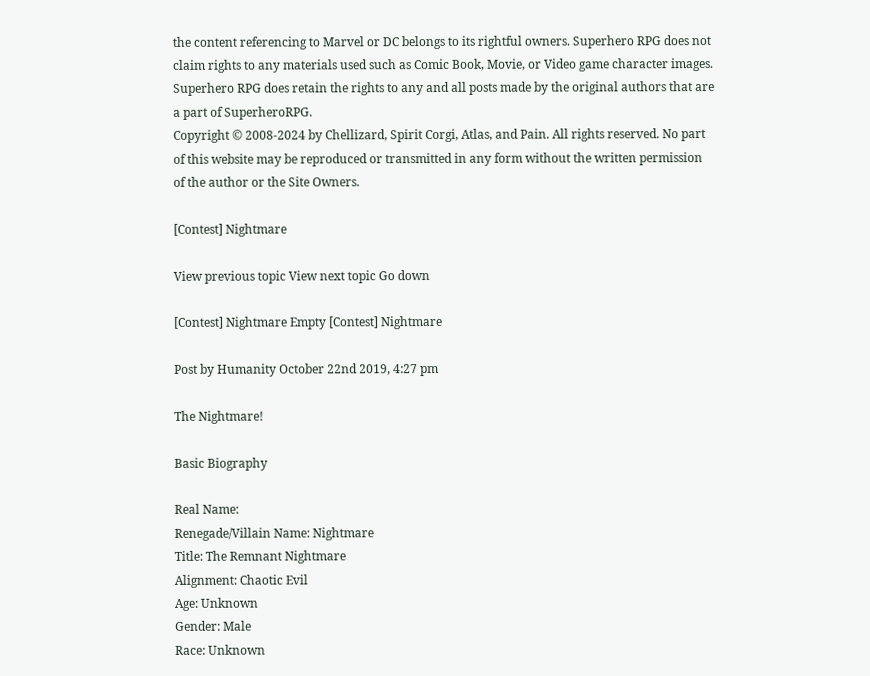the content referencing to Marvel or DC belongs to its rightful owners. Superhero RPG does not claim rights to any materials used such as Comic Book, Movie, or Video game character images.
Superhero RPG does retain the rights to any and all posts made by the original authors that are a part of SuperheroRPG.
Copyright © 2008-2024 by Chellizard, Spirit Corgi, Atlas, and Pain. All rights reserved. No part of this website may be reproduced or transmitted in any form without the written permission of the author or the Site Owners.

[Contest] Nightmare

View previous topic View next topic Go down

[Contest] Nightmare Empty [Contest] Nightmare

Post by Humanity October 22nd 2019, 4:27 pm

The Nightmare!

Basic Biography

Real Name:
Renegade/Villain Name: Nightmare
Title: The Remnant Nightmare
Alignment: Chaotic Evil
Age: Unknown
Gender: Male
Race: Unknown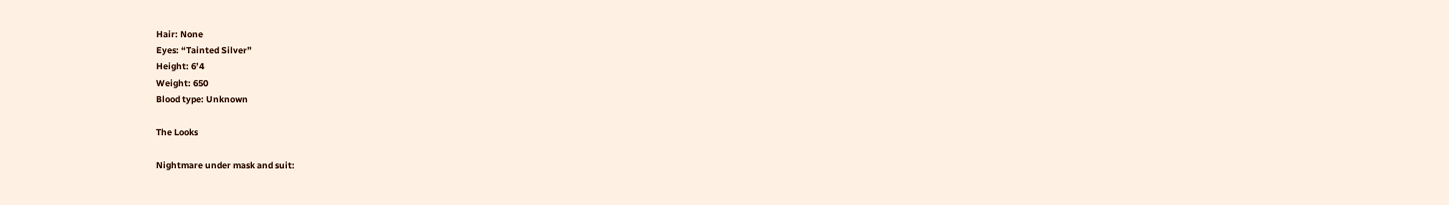Hair: None
Eyes: “Tainted Silver”
Height: 6’4
Weight: 650
Blood type: Unknown

The Looks

Nightmare under mask and suit: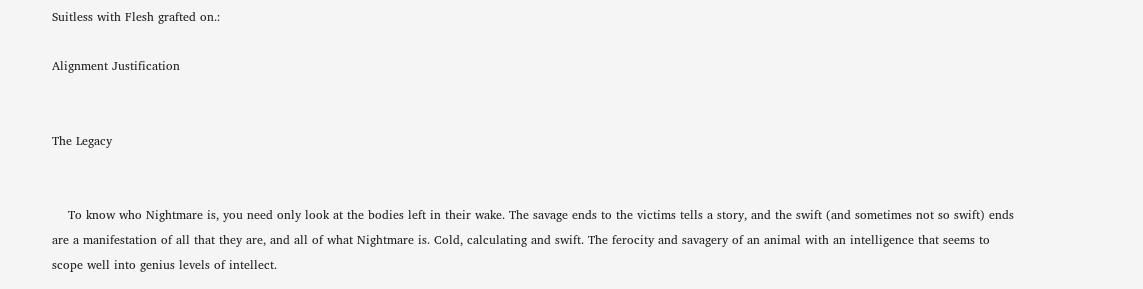Suitless with Flesh grafted on.:

Alignment Justification


The Legacy


    To know who Nightmare is, you need only look at the bodies left in their wake. The savage ends to the victims tells a story, and the swift (and sometimes not so swift) ends are a manifestation of all that they are, and all of what Nightmare is. Cold, calculating and swift. The ferocity and savagery of an animal with an intelligence that seems to scope well into genius levels of intellect.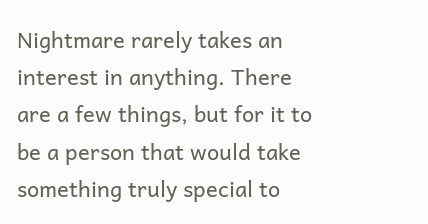Nightmare rarely takes an interest in anything. There are a few things, but for it to be a person that would take something truly special to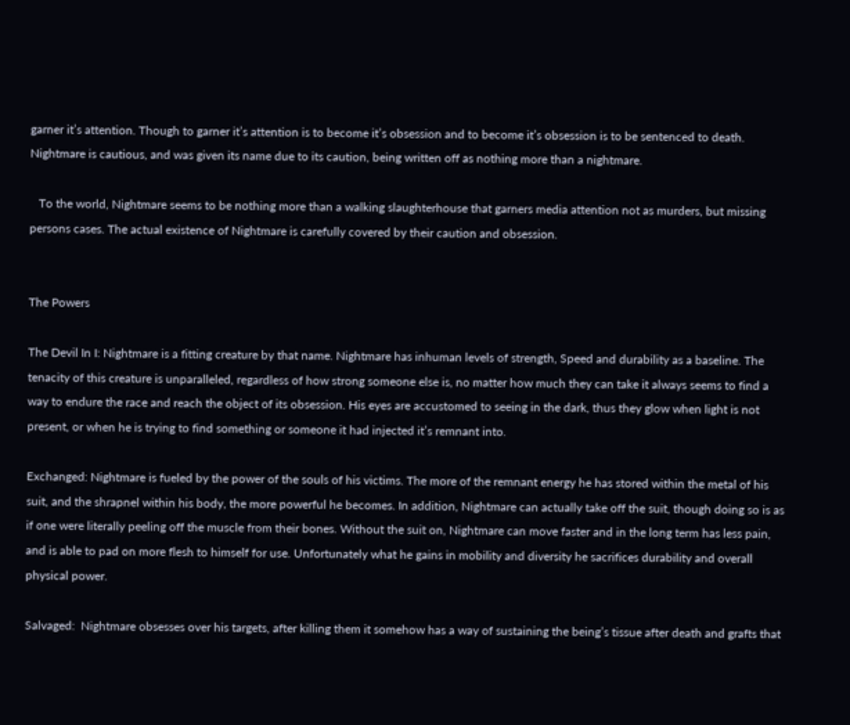garner it’s attention. Though to garner it’s attention is to become it’s obsession and to become it’s obsession is to be sentenced to death.  Nightmare is cautious, and was given its name due to its caution, being written off as nothing more than a nightmare.

   To the world, Nightmare seems to be nothing more than a walking slaughterhouse that garners media attention not as murders, but missing persons cases. The actual existence of Nightmare is carefully covered by their caution and obsession.


The Powers

The Devil In I: Nightmare is a fitting creature by that name. Nightmare has inhuman levels of strength, Speed and durability as a baseline. The tenacity of this creature is unparalleled, regardless of how strong someone else is, no matter how much they can take it always seems to find a way to endure the race and reach the object of its obsession. His eyes are accustomed to seeing in the dark, thus they glow when light is not present, or when he is trying to find something or someone it had injected it’s remnant into.

Exchanged: Nightmare is fueled by the power of the souls of his victims. The more of the remnant energy he has stored within the metal of his suit, and the shrapnel within his body, the more powerful he becomes. In addition, Nightmare can actually take off the suit, though doing so is as if one were literally peeling off the muscle from their bones. Without the suit on, Nightmare can move faster and in the long term has less pain, and is able to pad on more flesh to himself for use. Unfortunately what he gains in mobility and diversity he sacrifices durability and overall physical power.

Salvaged:  Nightmare obsesses over his targets, after killing them it somehow has a way of sustaining the being’s tissue after death and grafts that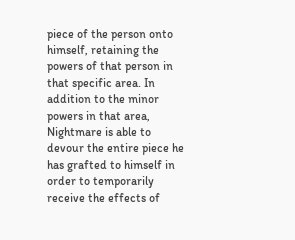piece of the person onto himself, retaining the powers of that person in that specific area. In addition to the minor powers in that area, Nightmare is able to devour the entire piece he has grafted to himself in order to temporarily receive the effects of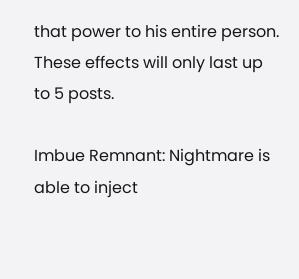that power to his entire person. These effects will only last up to 5 posts.

Imbue Remnant: Nightmare is able to inject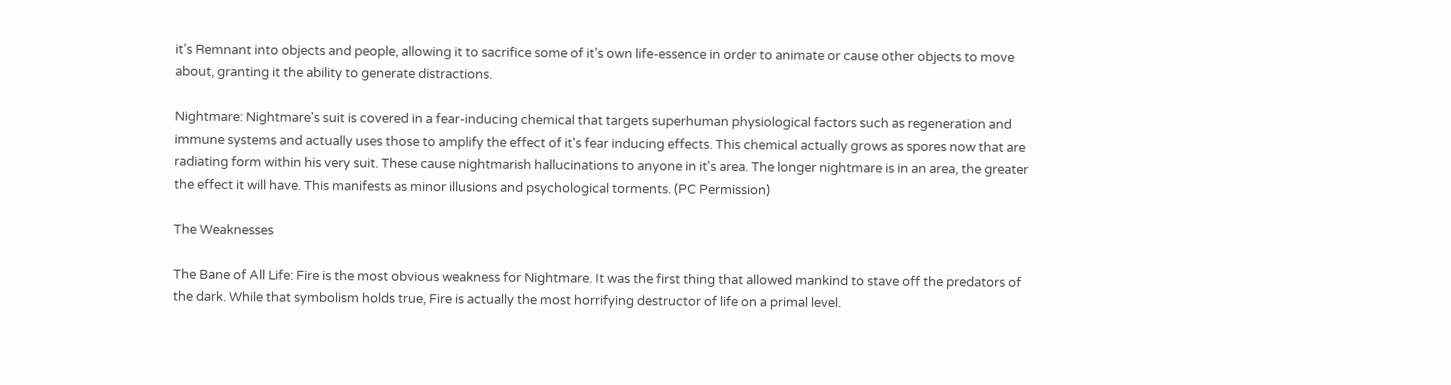it’s Remnant into objects and people, allowing it to sacrifice some of it’s own life-essence in order to animate or cause other objects to move about, granting it the ability to generate distractions.

Nightmare: Nightmare's suit is covered in a fear-inducing chemical that targets superhuman physiological factors such as regeneration and immune systems and actually uses those to amplify the effect of it's fear inducing effects. This chemical actually grows as spores now that are radiating form within his very suit. These cause nightmarish hallucinations to anyone in it's area. The longer nightmare is in an area, the greater the effect it will have. This manifests as minor illusions and psychological torments. (PC Permission)

The Weaknesses

The Bane of All Life: Fire is the most obvious weakness for Nightmare. It was the first thing that allowed mankind to stave off the predators of the dark. While that symbolism holds true, Fire is actually the most horrifying destructor of life on a primal level.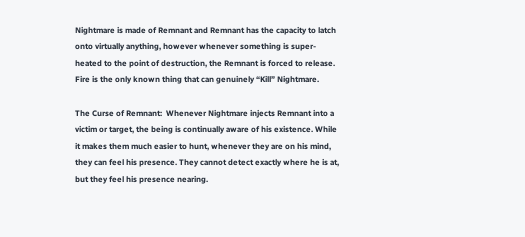Nightmare is made of Remnant and Remnant has the capacity to latch onto virtually anything, however whenever something is super-heated to the point of destruction, the Remnant is forced to release. Fire is the only known thing that can genuinely “Kill” Nightmare.

The Curse of Remnant:  Whenever Nightmare injects Remnant into a victim or target, the being is continually aware of his existence. While it makes them much easier to hunt, whenever they are on his mind, they can feel his presence. They cannot detect exactly where he is at, but they feel his presence nearing.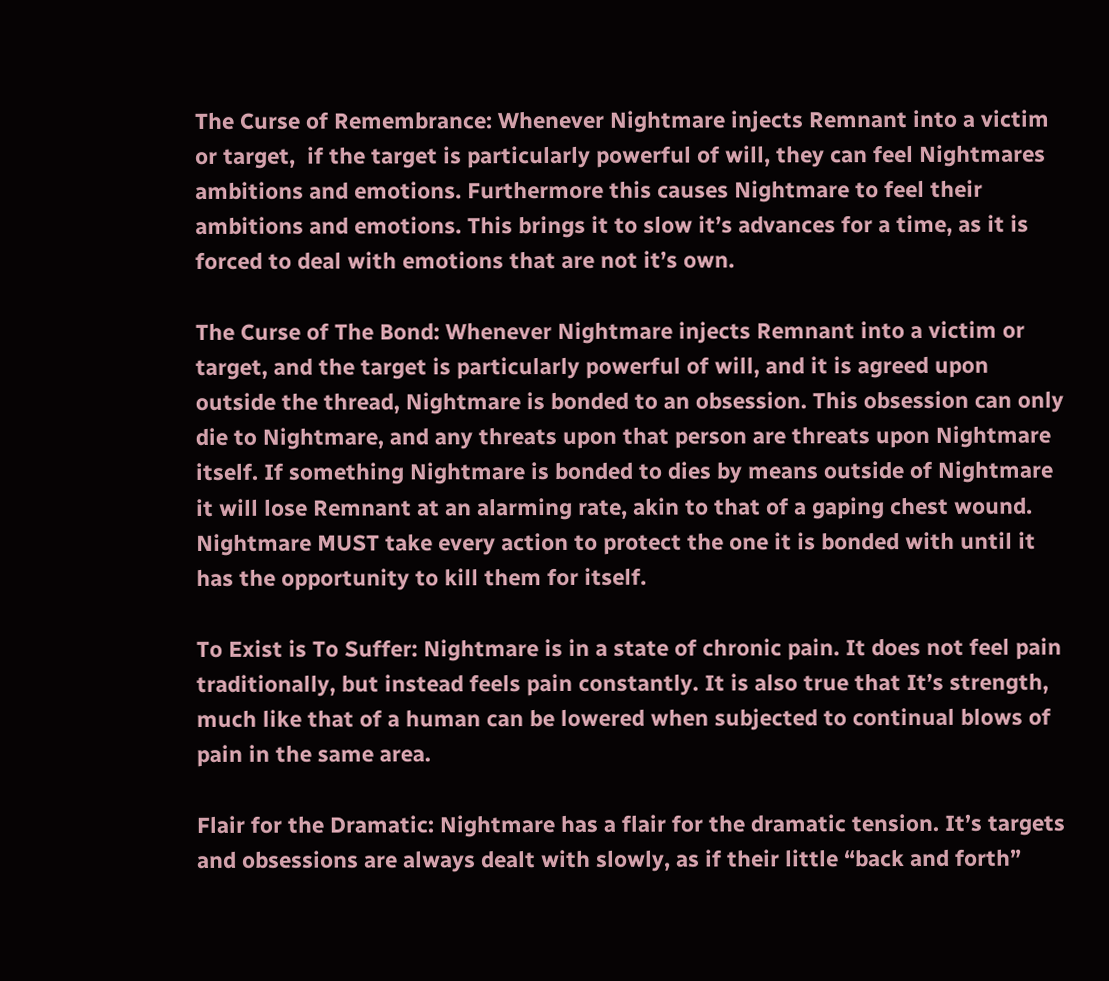The Curse of Remembrance: Whenever Nightmare injects Remnant into a victim or target,  if the target is particularly powerful of will, they can feel Nightmares ambitions and emotions. Furthermore this causes Nightmare to feel their ambitions and emotions. This brings it to slow it’s advances for a time, as it is forced to deal with emotions that are not it’s own.

The Curse of The Bond: Whenever Nightmare injects Remnant into a victim or target, and the target is particularly powerful of will, and it is agreed upon outside the thread, Nightmare is bonded to an obsession. This obsession can only die to Nightmare, and any threats upon that person are threats upon Nightmare itself. If something Nightmare is bonded to dies by means outside of Nightmare it will lose Remnant at an alarming rate, akin to that of a gaping chest wound. Nightmare MUST take every action to protect the one it is bonded with until it has the opportunity to kill them for itself.

To Exist is To Suffer: Nightmare is in a state of chronic pain. It does not feel pain traditionally, but instead feels pain constantly. It is also true that It’s strength, much like that of a human can be lowered when subjected to continual blows of pain in the same area.

Flair for the Dramatic: Nightmare has a flair for the dramatic tension. It’s targets and obsessions are always dealt with slowly, as if their little “back and forth”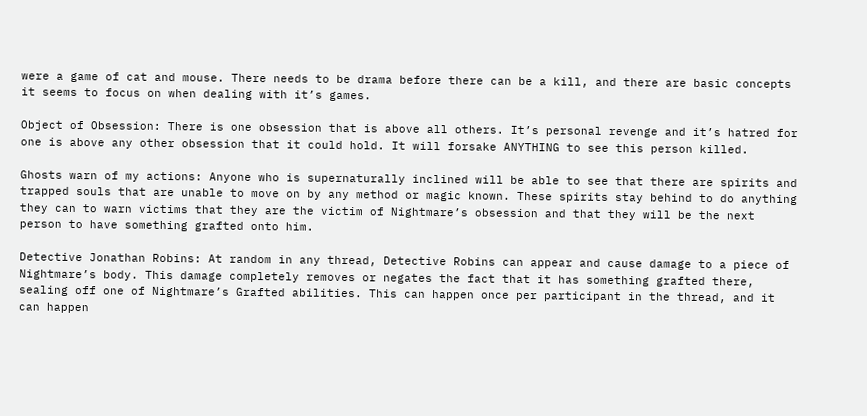were a game of cat and mouse. There needs to be drama before there can be a kill, and there are basic concepts it seems to focus on when dealing with it’s games.

Object of Obsession: There is one obsession that is above all others. It’s personal revenge and it’s hatred for one is above any other obsession that it could hold. It will forsake ANYTHING to see this person killed.

Ghosts warn of my actions: Anyone who is supernaturally inclined will be able to see that there are spirits and trapped souls that are unable to move on by any method or magic known. These spirits stay behind to do anything they can to warn victims that they are the victim of Nightmare’s obsession and that they will be the next person to have something grafted onto him.

Detective Jonathan Robins: At random in any thread, Detective Robins can appear and cause damage to a piece of Nightmare’s body. This damage completely removes or negates the fact that it has something grafted there, sealing off one of Nightmare’s Grafted abilities. This can happen once per participant in the thread, and it can happen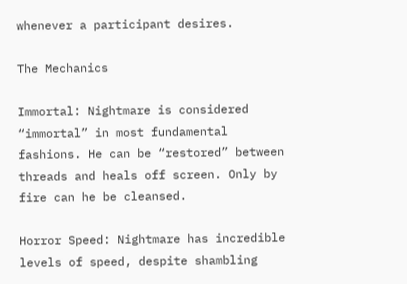whenever a participant desires.

The Mechanics

Immortal: Nightmare is considered “immortal” in most fundamental fashions. He can be “restored” between threads and heals off screen. Only by fire can he be cleansed.

Horror Speed: Nightmare has incredible levels of speed, despite shambling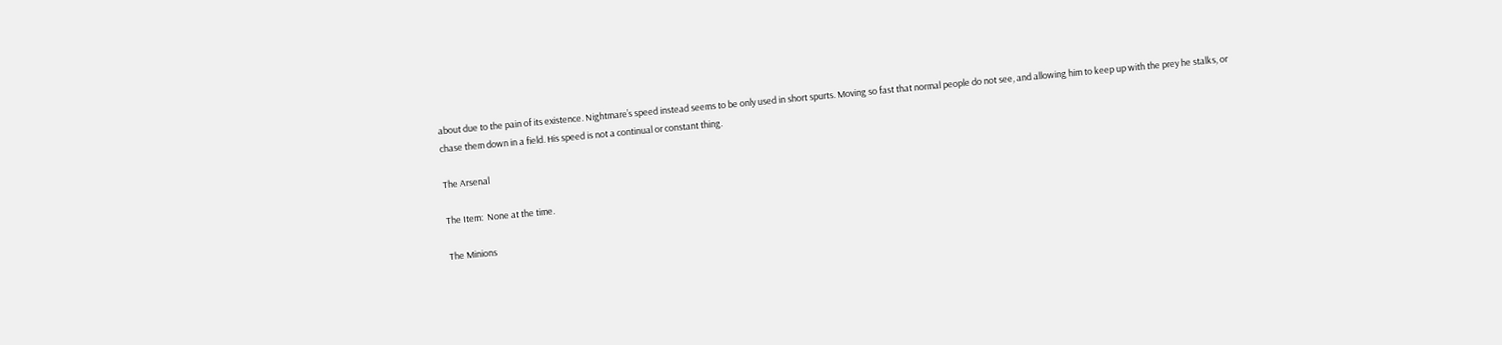about due to the pain of its existence. Nightmare’s speed instead seems to be only used in short spurts. Moving so fast that normal people do not see, and allowing him to keep up with the prey he stalks, or chase them down in a field. His speed is not a continual or constant thing.

The Arsenal

The Item:  None at the time.

The Minions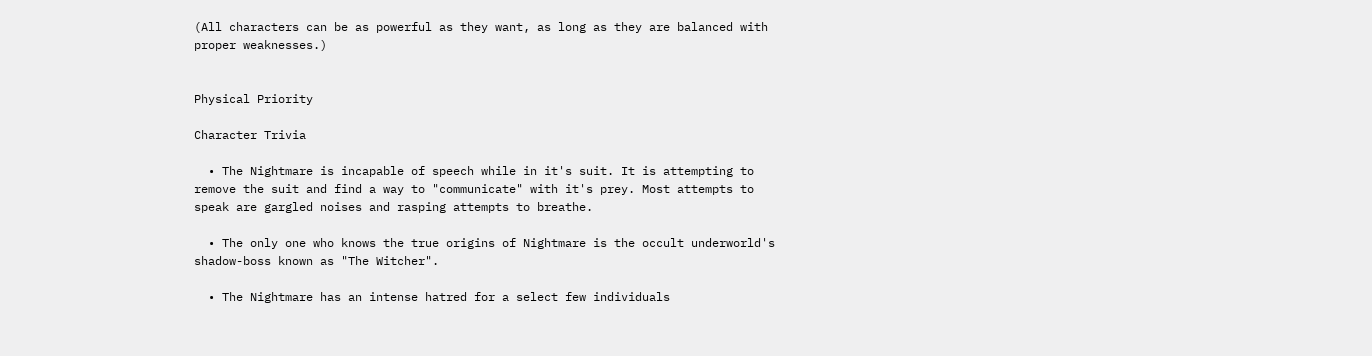(All characters can be as powerful as they want, as long as they are balanced with proper weaknesses.)


Physical Priority

Character Trivia

  • The Nightmare is incapable of speech while in it's suit. It is attempting to remove the suit and find a way to "communicate" with it's prey. Most attempts to speak are gargled noises and rasping attempts to breathe.

  • The only one who knows the true origins of Nightmare is the occult underworld's shadow-boss known as "The Witcher".

  • The Nightmare has an intense hatred for a select few individuals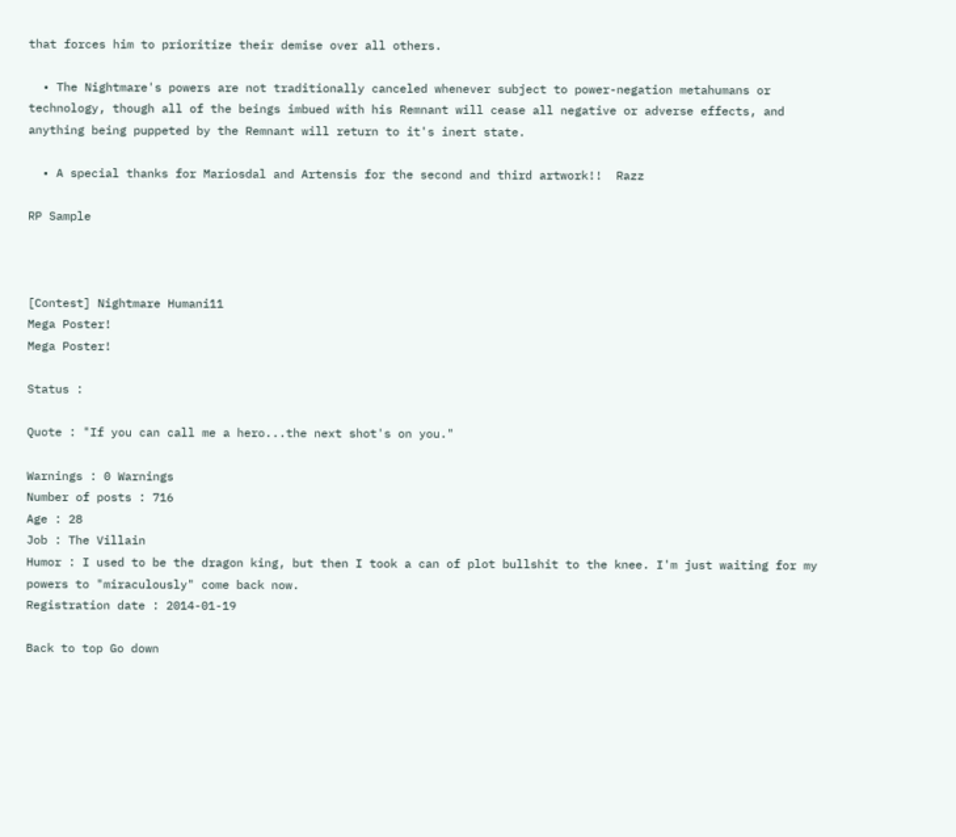that forces him to prioritize their demise over all others.

  • The Nightmare's powers are not traditionally canceled whenever subject to power-negation metahumans or technology, though all of the beings imbued with his Remnant will cease all negative or adverse effects, and anything being puppeted by the Remnant will return to it's inert state.

  • A special thanks for Mariosdal and Artensis for the second and third artwork!!  Razz

RP Sample



[Contest] Nightmare Humani11
Mega Poster!
Mega Poster!

Status :

Quote : "If you can call me a hero...the next shot's on you."

Warnings : 0 Warnings
Number of posts : 716
Age : 28
Job : The Villain
Humor : I used to be the dragon king, but then I took a can of plot bullshit to the knee. I'm just waiting for my powers to "miraculously" come back now.
Registration date : 2014-01-19

Back to top Go down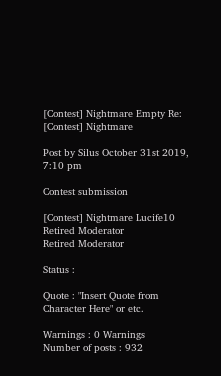[Contest] Nightmare Empty Re: [Contest] Nightmare

Post by Silus October 31st 2019, 7:10 pm

Contest submission

[Contest] Nightmare Lucife10
Retired Moderator
Retired Moderator

Status :

Quote : "Insert Quote from Character Here" or etc.

Warnings : 0 Warnings
Number of posts : 932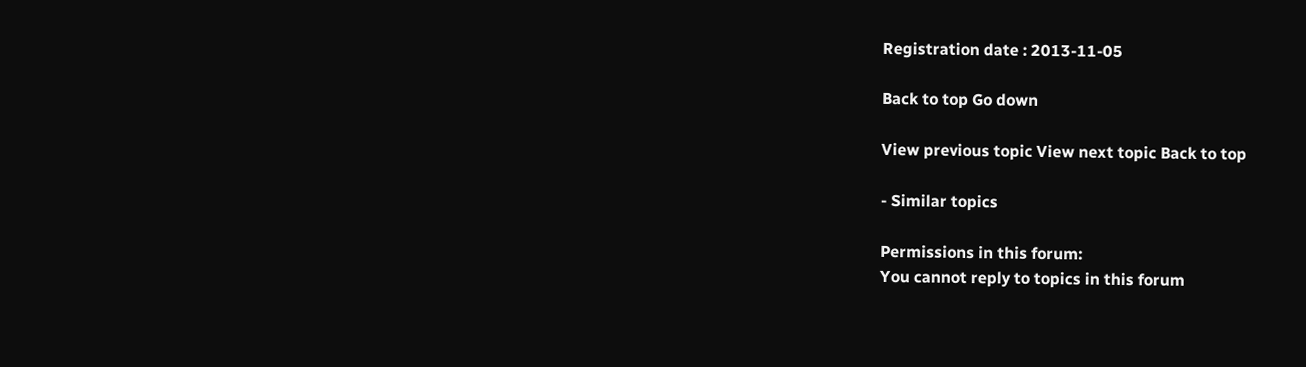Registration date : 2013-11-05

Back to top Go down

View previous topic View next topic Back to top

- Similar topics

Permissions in this forum:
You cannot reply to topics in this forum